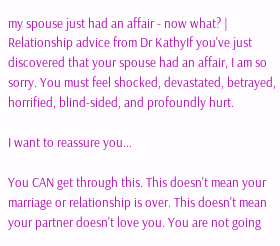my spouse just had an affair - now what? | Relationship advice from Dr KathyIf you've just discovered that your spouse had an affair, I am so sorry. You must feel shocked, devastated, betrayed, horrified, blind-sided, and profoundly hurt.

I want to reassure you...

You CAN get through this. This doesn't mean your marriage or relationship is over. This doesn't mean your partner doesn't love you. You are not going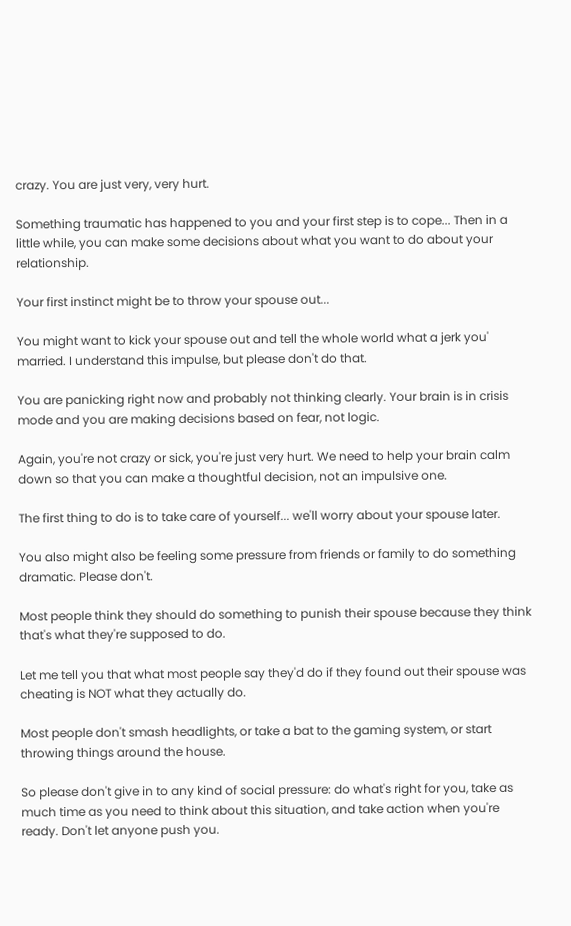crazy. You are just very, very hurt.

Something traumatic has happened to you and your first step is to cope... Then in a little while, you can make some decisions about what you want to do about your relationship.

Your first instinct might be to throw your spouse out...

You might want to kick your spouse out and tell the whole world what a jerk you' married. I understand this impulse, but please don't do that.

You are panicking right now and probably not thinking clearly. Your brain is in crisis mode and you are making decisions based on fear, not logic.

Again, you're not crazy or sick, you're just very hurt. We need to help your brain calm down so that you can make a thoughtful decision, not an impulsive one.

The first thing to do is to take care of yourself... we'll worry about your spouse later.

You also might also be feeling some pressure from friends or family to do something dramatic. Please don't.

Most people think they should do something to punish their spouse because they think that's what they're supposed to do.

Let me tell you that what most people say they'd do if they found out their spouse was cheating is NOT what they actually do.

Most people don't smash headlights, or take a bat to the gaming system, or start throwing things around the house.

So please don't give in to any kind of social pressure: do what's right for you, take as much time as you need to think about this situation, and take action when you're ready. Don't let anyone push you.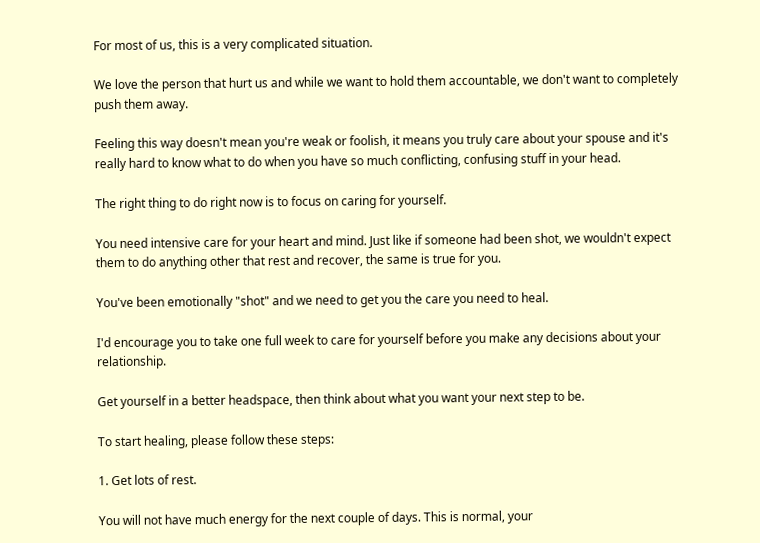For most of us, this is a very complicated situation.

We love the person that hurt us and while we want to hold them accountable, we don't want to completely push them away.

Feeling this way doesn't mean you're weak or foolish, it means you truly care about your spouse and it's really hard to know what to do when you have so much conflicting, confusing stuff in your head.

The right thing to do right now is to focus on caring for yourself.

You need intensive care for your heart and mind. Just like if someone had been shot, we wouldn't expect them to do anything other that rest and recover, the same is true for you.

You've been emotionally "shot" and we need to get you the care you need to heal.

I'd encourage you to take one full week to care for yourself before you make any decisions about your relationship.

Get yourself in a better headspace, then think about what you want your next step to be.

To start healing, please follow these steps:

1. Get lots of rest.

You will not have much energy for the next couple of days. This is normal, your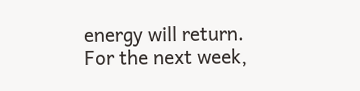energy will return. For the next week,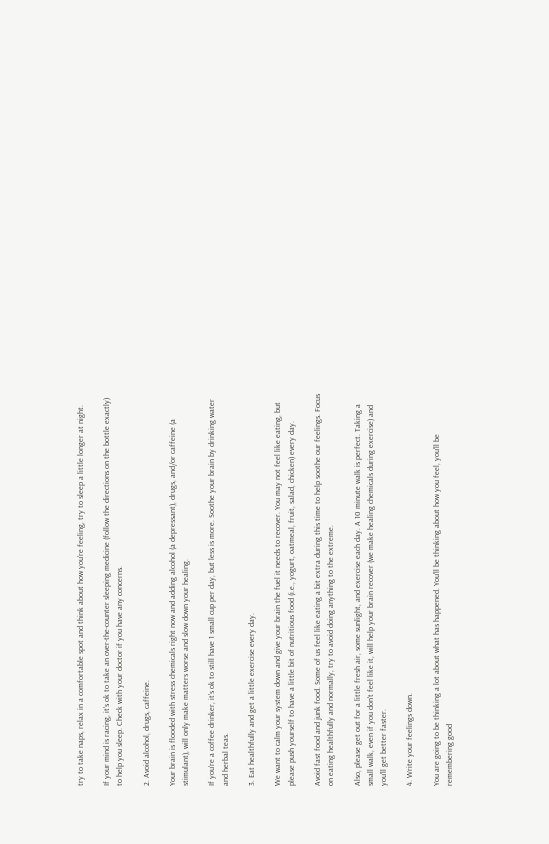try to take naps, relax in a comfortable spot and think about how you're feeling, try to sleep a little longer at night.

If your mind is racing, it's ok to take an over-the-counter sleeping medicine (follow the directions on the bottle exactly) to help you sleep. Check with your doctor if you have any concerns.

2. Avoid alcohol, drugs, caffeine.

Your brain is flooded with stress chemicals right now and adding alcohol (a depressant), drugs, and/or caffeine (a stimulant), will only make matters worse and slow down your healing.

If you're a coffee drinker, it's ok to still have 1 small cup per day, but less is more. Soothe your brain by drinking water and herbal teas.

3. Eat healthfully and get a little exercise every day.

We want to calm your system down and give your brain the fuel it needs to recover. You may not feel like eating, but please push yourself to have a little bit of nutritious food (i.e., yogurt, oatmeal, fruit, salad, chicken) every day.

Avoid fast food and junk food. Some of us feel like eating a bit extra during this time to help soothe our feelings. Focus on eating healthfully and normally, try to avoid doing anything to the extreme.

Also, please get out for a little fresh air, some sunlight, and exercise each day. A 10 minute walk is perfect. Taking a small walk, even if you don't feel like it, will help your brain recover (we make healing chemicals during exercise) and you'll get better faster.

4. Write your feelings down.

You are going to be thinking a lot about what has happened. You'll be thinking about how you feel, you'll be remembering good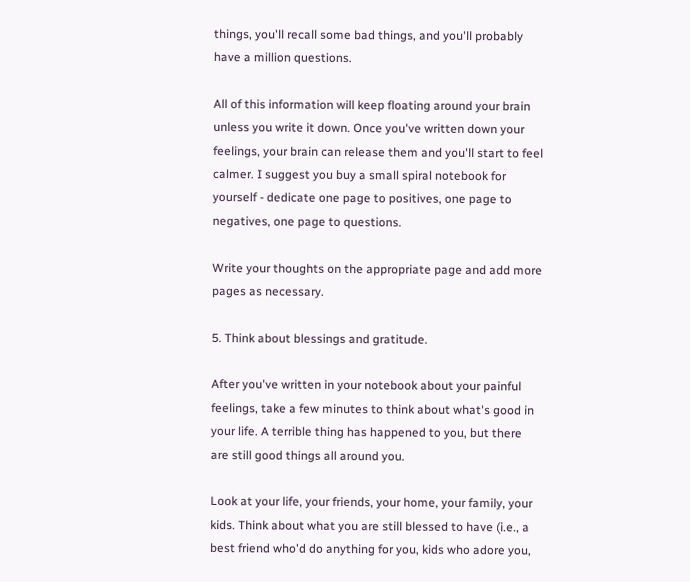things, you'll recall some bad things, and you'll probably have a million questions.

All of this information will keep floating around your brain unless you write it down. Once you've written down your feelings, your brain can release them and you'll start to feel calmer. I suggest you buy a small spiral notebook for yourself - dedicate one page to positives, one page to negatives, one page to questions.

Write your thoughts on the appropriate page and add more pages as necessary.

5. Think about blessings and gratitude.

After you've written in your notebook about your painful feelings, take a few minutes to think about what's good in your life. A terrible thing has happened to you, but there are still good things all around you.

Look at your life, your friends, your home, your family, your kids. Think about what you are still blessed to have (i.e., a best friend who'd do anything for you, kids who adore you,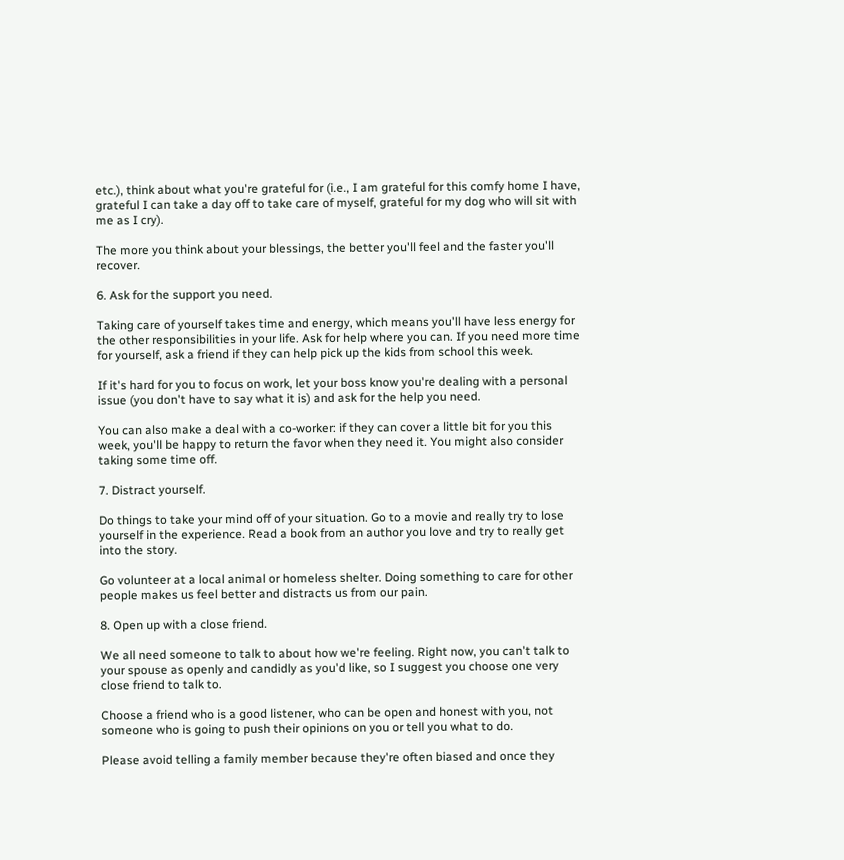etc.), think about what you're grateful for (i.e., I am grateful for this comfy home I have, grateful I can take a day off to take care of myself, grateful for my dog who will sit with me as I cry).

The more you think about your blessings, the better you'll feel and the faster you'll recover.

6. Ask for the support you need.

Taking care of yourself takes time and energy, which means you'll have less energy for the other responsibilities in your life. Ask for help where you can. If you need more time for yourself, ask a friend if they can help pick up the kids from school this week.

If it's hard for you to focus on work, let your boss know you're dealing with a personal issue (you don't have to say what it is) and ask for the help you need.

You can also make a deal with a co-worker: if they can cover a little bit for you this week, you'll be happy to return the favor when they need it. You might also consider taking some time off.

7. Distract yourself.

Do things to take your mind off of your situation. Go to a movie and really try to lose yourself in the experience. Read a book from an author you love and try to really get into the story.

Go volunteer at a local animal or homeless shelter. Doing something to care for other people makes us feel better and distracts us from our pain.

8. Open up with a close friend.

We all need someone to talk to about how we're feeling. Right now, you can't talk to your spouse as openly and candidly as you'd like, so I suggest you choose one very close friend to talk to.

Choose a friend who is a good listener, who can be open and honest with you, not someone who is going to push their opinions on you or tell you what to do.

Please avoid telling a family member because they're often biased and once they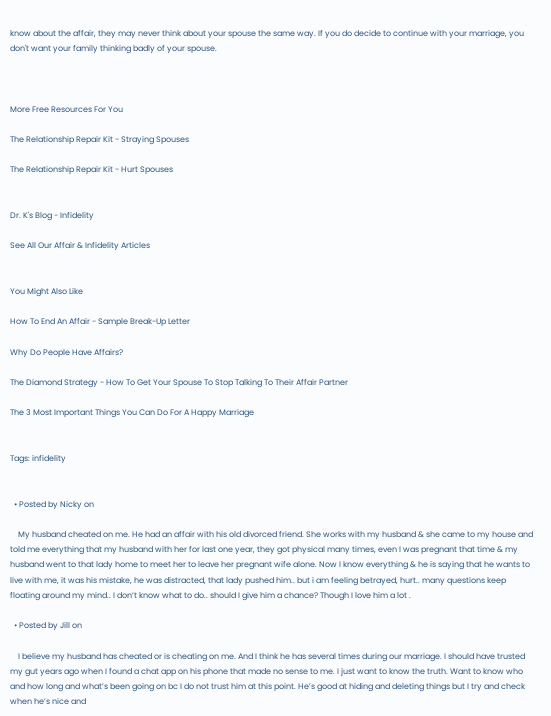know about the affair, they may never think about your spouse the same way. If you do decide to continue with your marriage, you don't want your family thinking badly of your spouse.



More Free Resources For You

The Relationship Repair Kit - Straying Spouses

The Relationship Repair Kit - Hurt Spouses


Dr. K's Blog - Infidelity

See All Our Affair & Infidelity Articles


You Might Also Like

How To End An Affair - Sample Break-Up Letter

Why Do People Have Affairs?

The Diamond Strategy - How To Get Your Spouse To Stop Talking To Their Affair Partner

The 3 Most Important Things You Can Do For A Happy Marriage


Tags: infidelity


  • Posted by Nicky on

    My husband cheated on me. He had an affair with his old divorced friend. She works with my husband & she came to my house and told me everything that my husband with her for last one year, they got physical many times, even I was pregnant that time & my husband went to that lady home to meet her to leave her pregnant wife alone. Now I know everything & he is saying that he wants to live with me, it was his mistake, he was distracted, that lady pushed him.. but i am feeling betrayed, hurt.. many questions keep floating around my mind.. I don’t know what to do.. should I give him a chance? Though I love him a lot .

  • Posted by Jill on

    I believe my husband has cheated or is cheating on me. And I think he has several times during our marriage. I should have trusted my gut years ago when I found a chat app on his phone that made no sense to me. I just want to know the truth. Want to know who and how long and what’s been going on bc I do not trust him at this point. He’s good at hiding and deleting things but I try and check when he’s nice and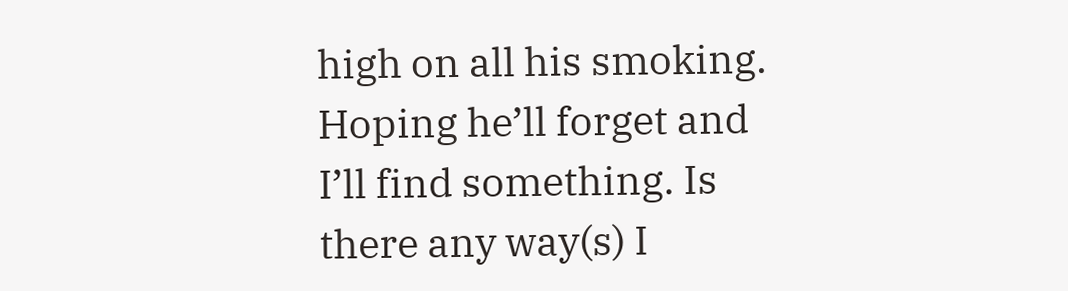high on all his smoking. Hoping he’ll forget and I’ll find something. Is there any way(s) I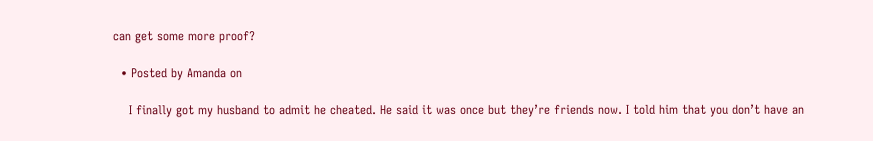can get some more proof?

  • Posted by Amanda on

    I finally got my husband to admit he cheated. He said it was once but they’re friends now. I told him that you don’t have an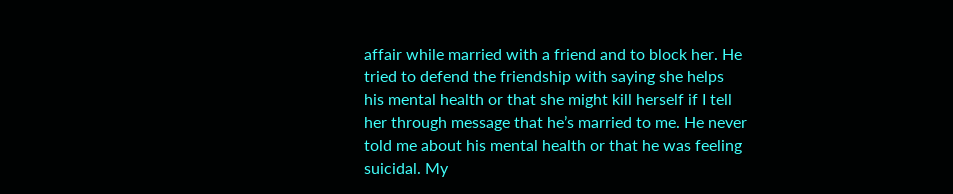affair while married with a friend and to block her. He tried to defend the friendship with saying she helps his mental health or that she might kill herself if I tell her through message that he’s married to me. He never told me about his mental health or that he was feeling suicidal. My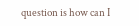question is how can I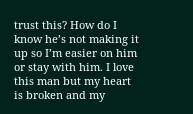trust this? How do I know he’s not making it up so I’m easier on him or stay with him. I love this man but my heart is broken and my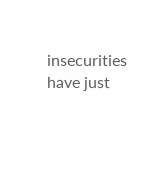insecurities have just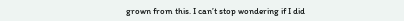grown from this. I can’t stop wondering if I did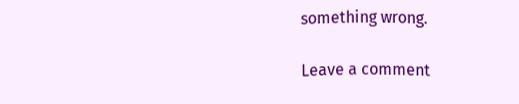something wrong.

Leave a comment